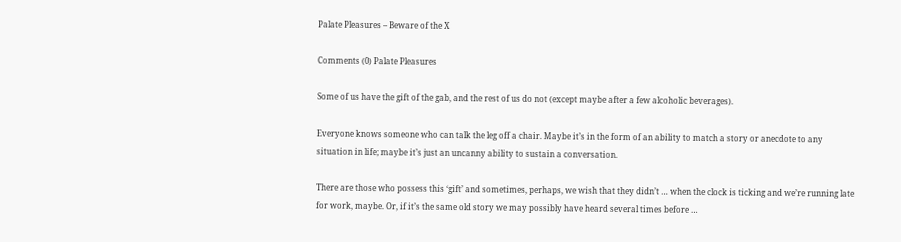Palate Pleasures – Beware of the X

Comments (0) Palate Pleasures

Some of us have the gift of the gab, and the rest of us do not (except maybe after a few alcoholic beverages).

Everyone knows someone who can talk the leg off a chair. Maybe it’s in the form of an ability to match a story or anecdote to any situation in life; maybe it’s just an uncanny ability to sustain a conversation.

There are those who possess this ‘gift’ and sometimes, perhaps, we wish that they didn’t … when the clock is ticking and we’re running late for work, maybe. Or, if it’s the same old story we may possibly have heard several times before …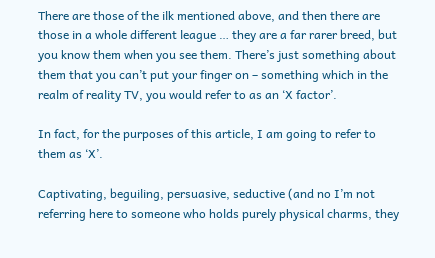There are those of the ilk mentioned above, and then there are those in a whole different league … they are a far rarer breed, but you know them when you see them. There’s just something about them that you can’t put your finger on – something which in the realm of reality TV, you would refer to as an ‘X factor’.

In fact, for the purposes of this article, I am going to refer to them as ‘X’.

Captivating, beguiling, persuasive, seductive (and no I’m not referring here to someone who holds purely physical charms, they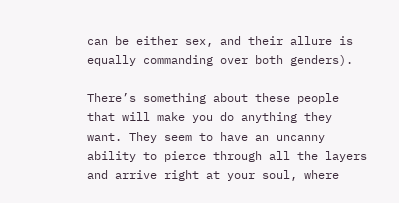can be either sex, and their allure is equally commanding over both genders).

There’s something about these people that will make you do anything they want. They seem to have an uncanny ability to pierce through all the layers and arrive right at your soul, where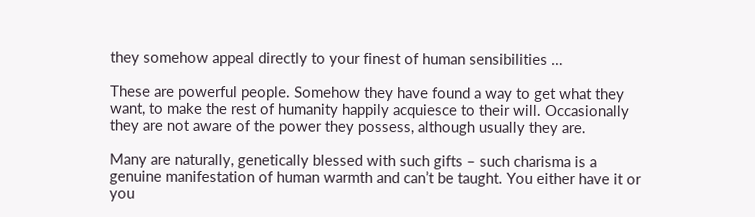they somehow appeal directly to your finest of human sensibilities …

These are powerful people. Somehow they have found a way to get what they want, to make the rest of humanity happily acquiesce to their will. Occasionally they are not aware of the power they possess, although usually they are.

Many are naturally, genetically blessed with such gifts – such charisma is a genuine manifestation of human warmth and can’t be taught. You either have it or you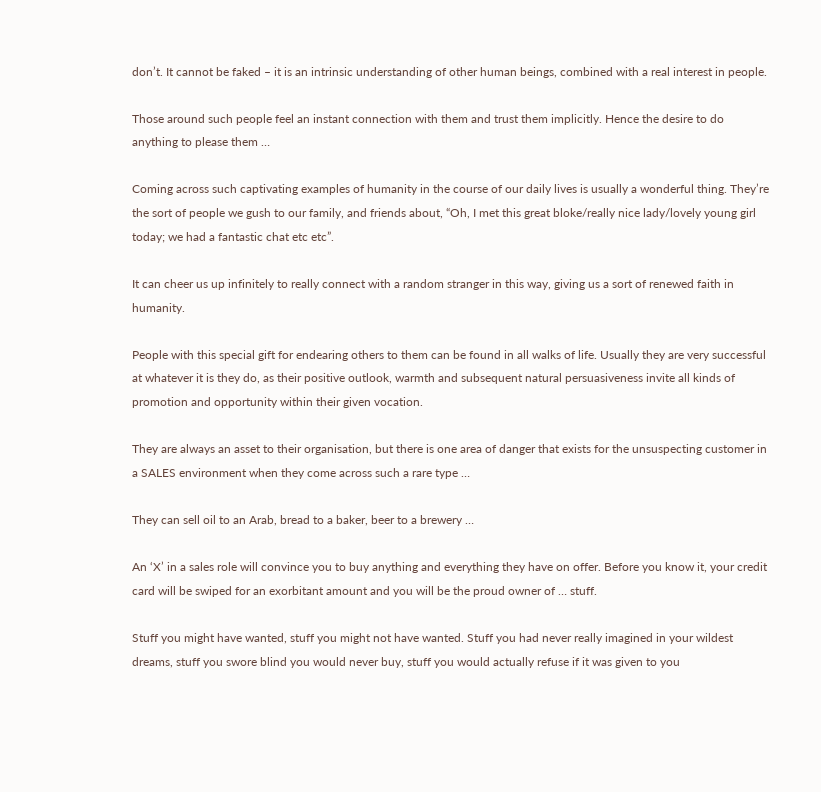don’t. It cannot be faked – it is an intrinsic understanding of other human beings, combined with a real interest in people.

Those around such people feel an instant connection with them and trust them implicitly. Hence the desire to do anything to please them …

Coming across such captivating examples of humanity in the course of our daily lives is usually a wonderful thing. They’re the sort of people we gush to our family, and friends about, “Oh, I met this great bloke/really nice lady/lovely young girl today; we had a fantastic chat etc etc”.

It can cheer us up infinitely to really connect with a random stranger in this way, giving us a sort of renewed faith in humanity.

People with this special gift for endearing others to them can be found in all walks of life. Usually they are very successful at whatever it is they do, as their positive outlook, warmth and subsequent natural persuasiveness invite all kinds of promotion and opportunity within their given vocation.

They are always an asset to their organisation, but there is one area of danger that exists for the unsuspecting customer in a SALES environment when they come across such a rare type …

They can sell oil to an Arab, bread to a baker, beer to a brewery …

An ‘X’ in a sales role will convince you to buy anything and everything they have on offer. Before you know it, your credit card will be swiped for an exorbitant amount and you will be the proud owner of … stuff.

Stuff you might have wanted, stuff you might not have wanted. Stuff you had never really imagined in your wildest dreams, stuff you swore blind you would never buy, stuff you would actually refuse if it was given to you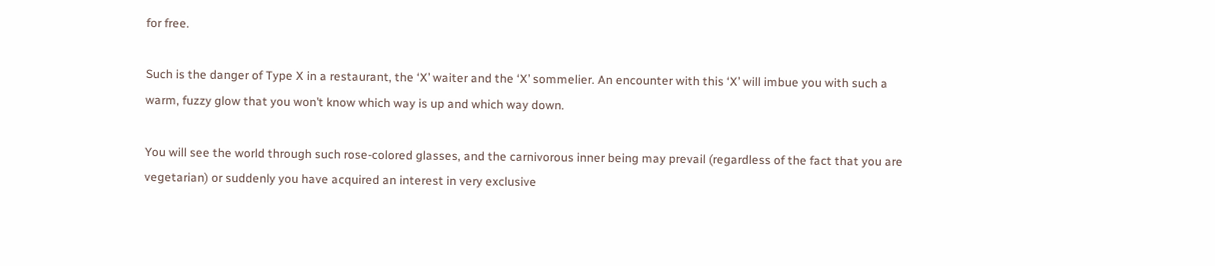for free.

Such is the danger of Type X in a restaurant, the ‘X’ waiter and the ‘X’ sommelier. An encounter with this ‘X’ will imbue you with such a warm, fuzzy glow that you won’t know which way is up and which way down.

You will see the world through such rose-colored glasses, and the carnivorous inner being may prevail (regardless of the fact that you are vegetarian) or suddenly you have acquired an interest in very exclusive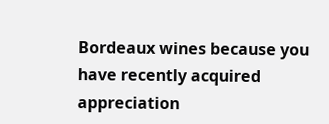Bordeaux wines because you have recently acquired appreciation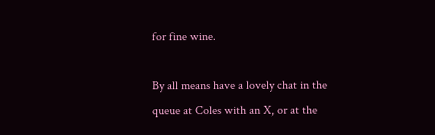for fine wine.

By all means have a lovely chat in the queue at Coles with an X, or at the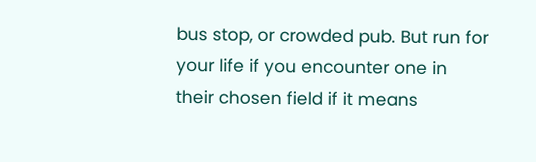bus stop, or crowded pub. But run for your life if you encounter one in their chosen field if it means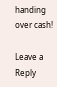handing over cash!

Leave a Reply